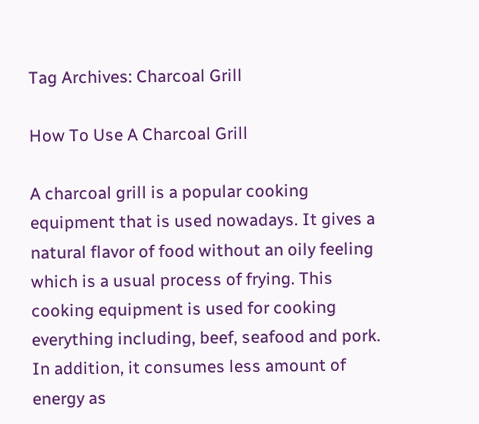Tag Archives: Charcoal Grill

How To Use A Charcoal Grill

A charcoal grill is a popular cooking equipment that is used nowadays. It gives a natural flavor of food without an oily feeling which is a usual process of frying. This cooking equipment is used for cooking everything including, beef, seafood and pork. In addition, it consumes less amount of energy as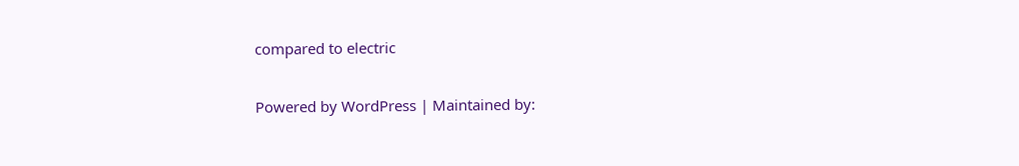compared to electric

Powered by WordPress | Maintained by: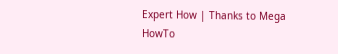Expert How | Thanks to Mega HowTo